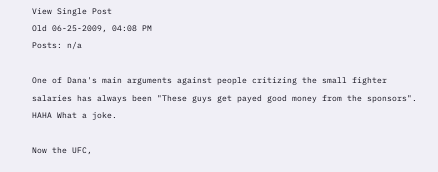View Single Post
Old 06-25-2009, 04:08 PM
Posts: n/a

One of Dana's main arguments against people critizing the small fighter salaries has always been "These guys get payed good money from the sponsors". HAHA What a joke.

Now the UFC,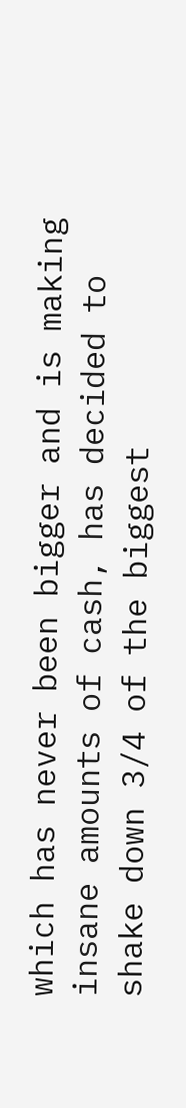which has never been bigger and is making insane amounts of cash, has decided to shake down 3/4 of the biggest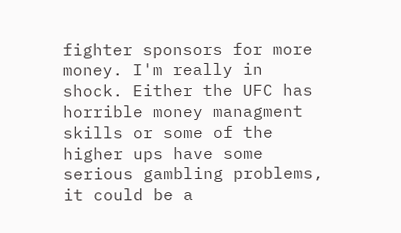fighter sponsors for more money. I'm really in shock. Either the UFC has horrible money managment skills or some of the higher ups have some serious gambling problems, it could be a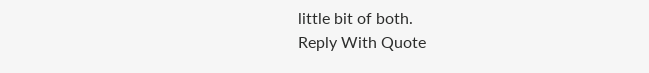little bit of both.
Reply With Quote